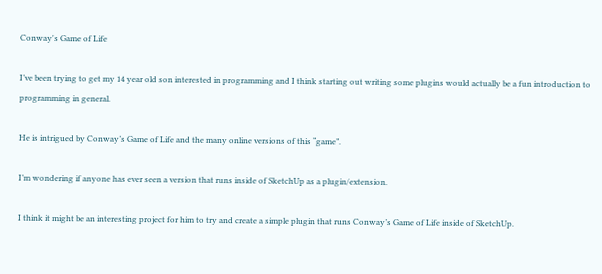Conway's Game of Life

I’ve been trying to get my 14 year old son interested in programming and I think starting out writing some plugins would actually be a fun introduction to programming in general.

He is intrigued by Conway’s Game of Life and the many online versions of this “game”.

I’m wondering if anyone has ever seen a version that runs inside of SketchUp as a plugin/extension.

I think it might be an interesting project for him to try and create a simple plugin that runs Conway’s Game of Life inside of SketchUp.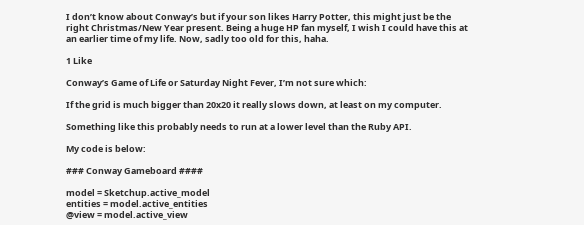I don’t know about Conway’s but if your son likes Harry Potter, this might just be the right Christmas/New Year present. Being a huge HP fan myself, I wish I could have this at an earlier time of my life. Now, sadly too old for this, haha.

1 Like

Conway’s Game of Life or Saturday Night Fever, I’m not sure which:

If the grid is much bigger than 20x20 it really slows down, at least on my computer.

Something like this probably needs to run at a lower level than the Ruby API.

My code is below:

### Conway Gameboard ####

model = Sketchup.active_model
entities = model.active_entities
@view = model.active_view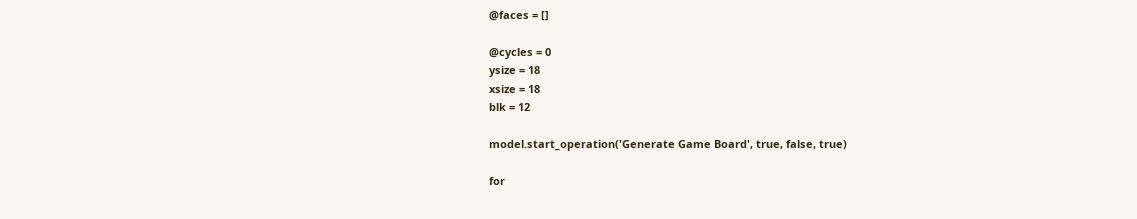@faces = []

@cycles = 0
ysize = 18
xsize = 18
blk = 12

model.start_operation('Generate Game Board', true, false, true)

for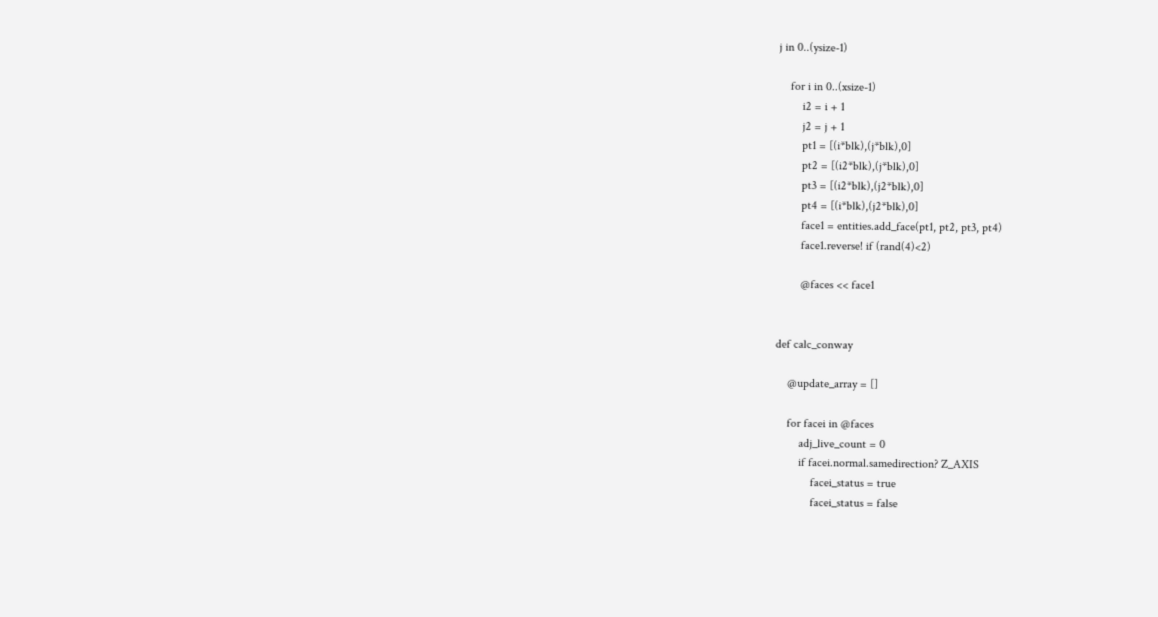j in 0..(ysize-1)

    for i in 0..(xsize-1)
        i2 = i + 1
        j2 = j + 1
        pt1 = [(i*blk),(j*blk),0]
        pt2 = [(i2*blk),(j*blk),0]
        pt3 = [(i2*blk),(j2*blk),0]
        pt4 = [(i*blk),(j2*blk),0]
        face1 = entities.add_face(pt1, pt2, pt3, pt4)
        face1.reverse! if (rand(4)<2)

        @faces << face1


def calc_conway

    @update_array = []

    for facei in @faces
        adj_live_count = 0
        if facei.normal.samedirection? Z_AXIS
            facei_status = true
            facei_status = false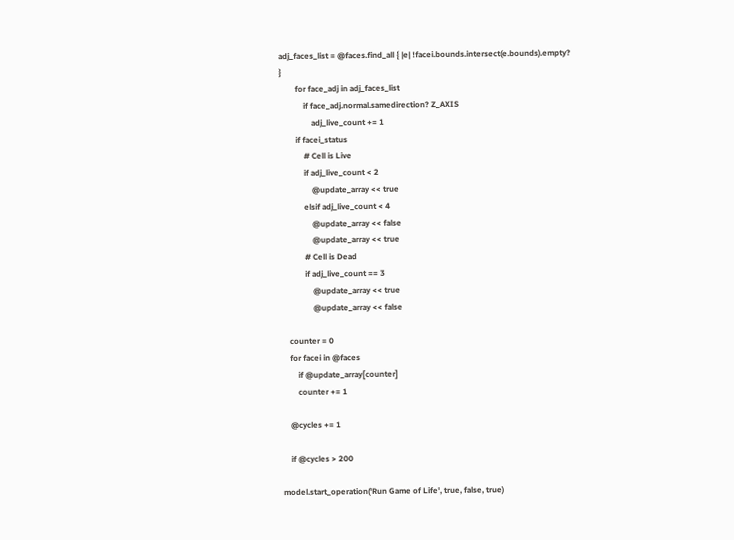adj_faces_list = @faces.find_all { |e| !facei.bounds.intersect(e.bounds).empty? }
        for face_adj in adj_faces_list
            if face_adj.normal.samedirection? Z_AXIS
                adj_live_count += 1
        if facei_status
            # Cell is Live
            if adj_live_count < 2
                @update_array << true
            elsif adj_live_count < 4
                @update_array << false
                @update_array << true
            # Cell is Dead
            if adj_live_count == 3
                @update_array << true
                @update_array << false

    counter = 0
    for facei in @faces
        if @update_array[counter]
        counter += 1

    @cycles += 1

    if @cycles > 200

model.start_operation('Run Game of Life', true, false, true)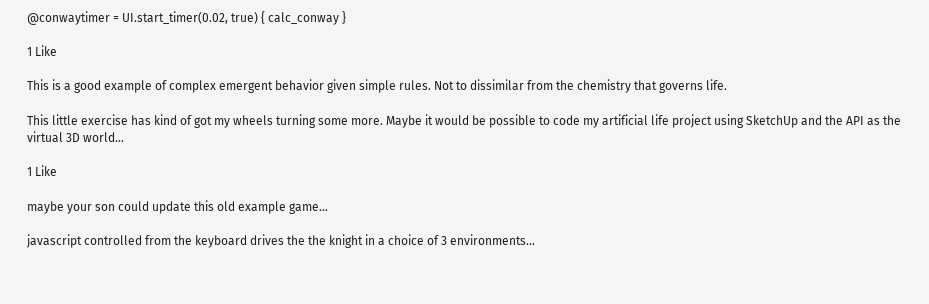@conwaytimer = UI.start_timer(0.02, true) { calc_conway }

1 Like

This is a good example of complex emergent behavior given simple rules. Not to dissimilar from the chemistry that governs life.

This little exercise has kind of got my wheels turning some more. Maybe it would be possible to code my artificial life project using SketchUp and the API as the virtual 3D world…

1 Like

maybe your son could update this old example game…

javascript controlled from the keyboard drives the the knight in a choice of 3 environments…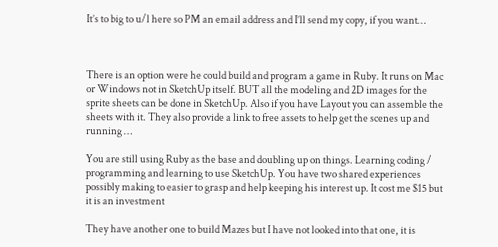It’s to big to u/l here so PM an email address and I’ll send my copy, if you want…



There is an option were he could build and program a game in Ruby. It runs on Mac or Windows not in SketchUp itself. BUT all the modeling and 2D images for the sprite sheets can be done in SketchUp. Also if you have Layout you can assemble the sheets with it. They also provide a link to free assets to help get the scenes up and running …

You are still using Ruby as the base and doubling up on things. Learning coding / programming and learning to use SketchUp. You have two shared experiences possibly making to easier to grasp and help keeping his interest up. It cost me $15 but it is an investment

They have another one to build Mazes but I have not looked into that one, it is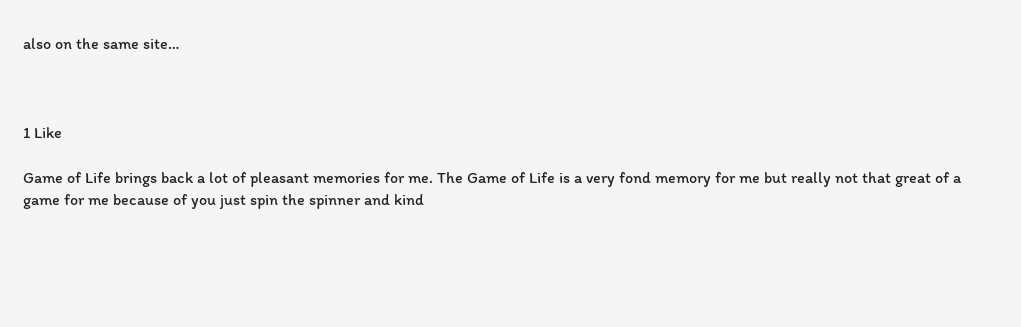also on the same site…



1 Like

Game of Life brings back a lot of pleasant memories for me. The Game of Life is a very fond memory for me but really not that great of a game for me because of you just spin the spinner and kind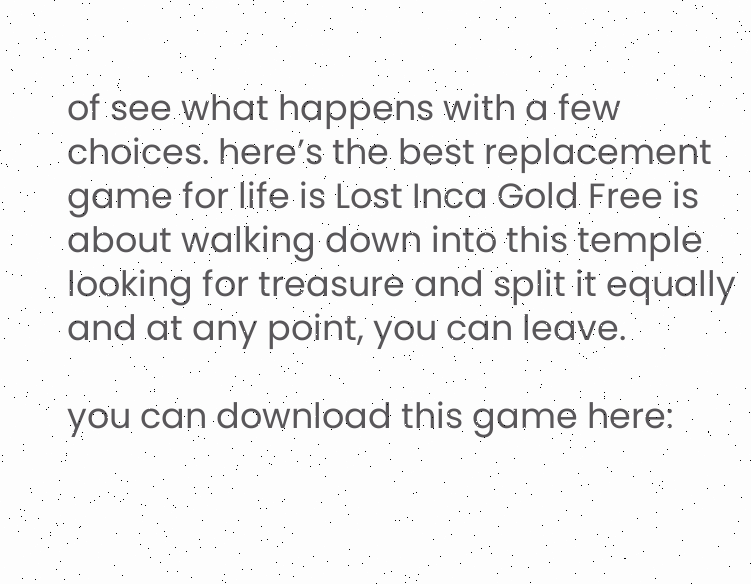of see what happens with a few choices. here’s the best replacement game for life is Lost Inca Gold Free is about walking down into this temple looking for treasure and split it equally and at any point, you can leave.

you can download this game here: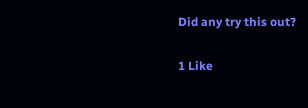Did any try this out?

1 Like